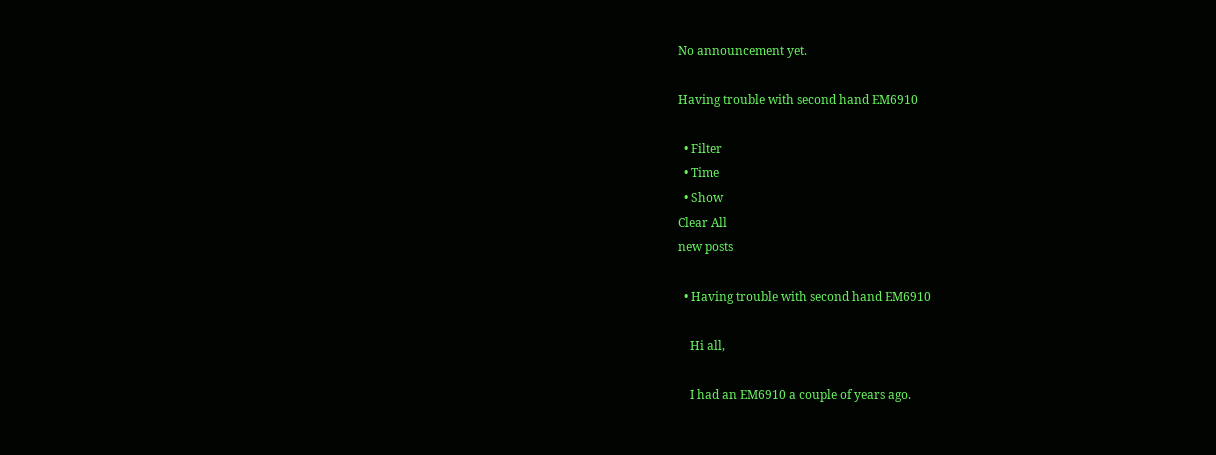No announcement yet.

Having trouble with second hand EM6910

  • Filter
  • Time
  • Show
Clear All
new posts

  • Having trouble with second hand EM6910

    Hi all,

    I had an EM6910 a couple of years ago.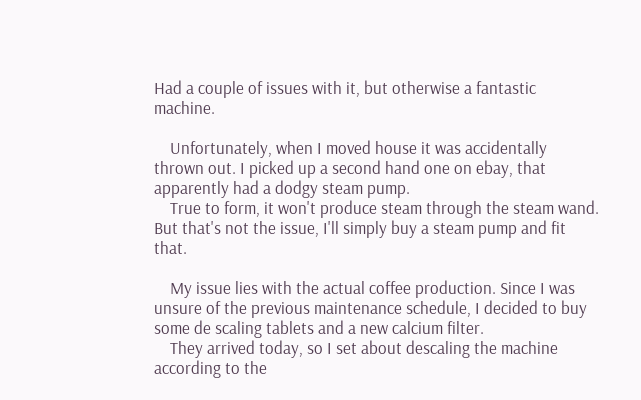Had a couple of issues with it, but otherwise a fantastic machine.

    Unfortunately, when I moved house it was accidentally thrown out. I picked up a second hand one on ebay, that apparently had a dodgy steam pump.
    True to form, it won't produce steam through the steam wand. But that's not the issue, I'll simply buy a steam pump and fit that.

    My issue lies with the actual coffee production. Since I was unsure of the previous maintenance schedule, I decided to buy some de scaling tablets and a new calcium filter.
    They arrived today, so I set about descaling the machine according to the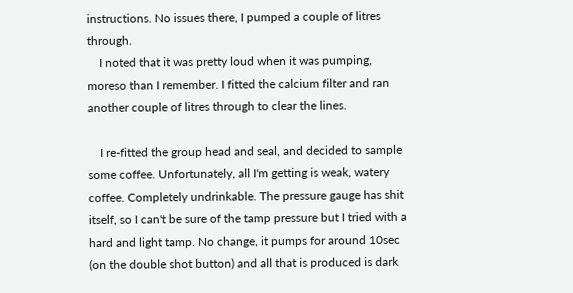instructions. No issues there, I pumped a couple of litres through.
    I noted that it was pretty loud when it was pumping, moreso than I remember. I fitted the calcium filter and ran another couple of litres through to clear the lines.

    I re-fitted the group head and seal, and decided to sample some coffee. Unfortunately, all I'm getting is weak, watery coffee. Completely undrinkable. The pressure gauge has shit itself, so I can't be sure of the tamp pressure but I tried with a hard and light tamp. No change, it pumps for around 10sec (on the double shot button) and all that is produced is dark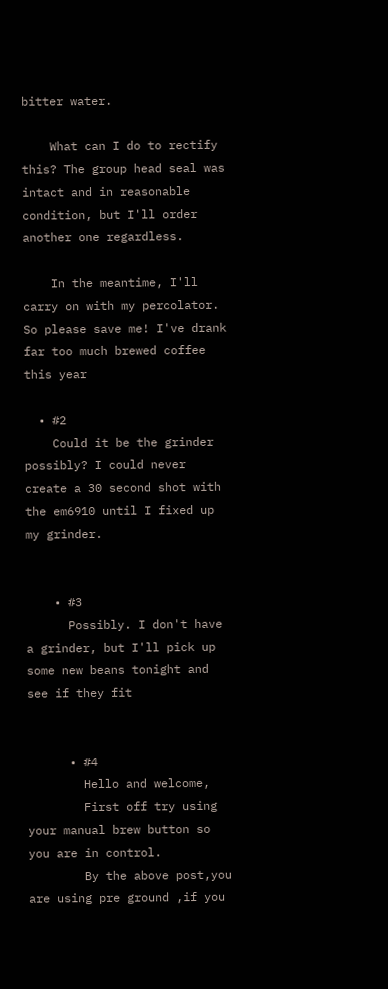bitter water.

    What can I do to rectify this? The group head seal was intact and in reasonable condition, but I'll order another one regardless.

    In the meantime, I'll carry on with my percolator. So please save me! I've drank far too much brewed coffee this year

  • #2
    Could it be the grinder possibly? I could never create a 30 second shot with the em6910 until I fixed up my grinder.


    • #3
      Possibly. I don't have a grinder, but I'll pick up some new beans tonight and see if they fit


      • #4
        Hello and welcome,
        First off try using your manual brew button so you are in control.
        By the above post,you are using pre ground ,if you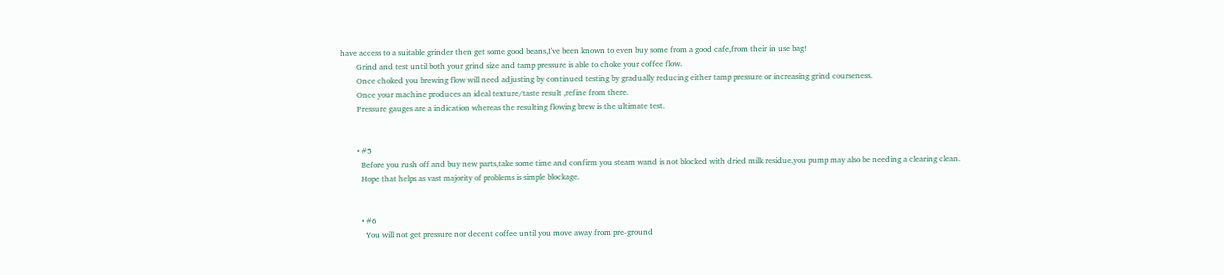have access to a suitable grinder then get some good beans,I've been known to even buy some from a good cafe,from their in use bag!
        Grind and test until both your grind size and tamp pressure is able to choke your coffee flow.
        Once choked you brewing flow will need adjusting by continued testing by gradually reducing either tamp pressure or increasing grind courseness.
        Once your machine produces an ideal texture/taste result ,refine from there.
        Pressure gauges are a indication whereas the resulting flowing brew is the ultimate test.


        • #5
          Before you rush off and buy new parts,take some time and confirm you steam wand is not blocked with dried milk residue,you pump may also be needing a clearing clean.
          Hope that helps as vast majority of problems is simple blockage.


          • #6
            You will not get pressure nor decent coffee until you move away from pre-ground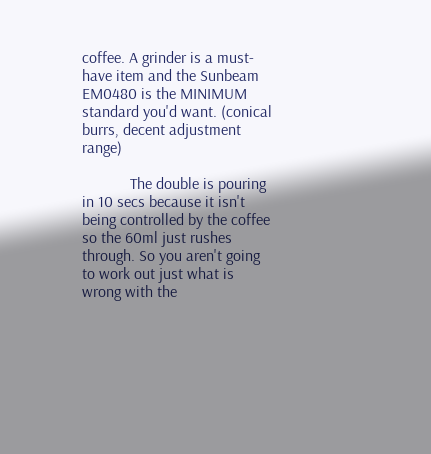coffee. A grinder is a must-have item and the Sunbeam EM0480 is the MINIMUM standard you'd want. (conical burrs, decent adjustment range)

            The double is pouring in 10 secs because it isn't being controlled by the coffee so the 60ml just rushes through. So you aren't going to work out just what is wrong with the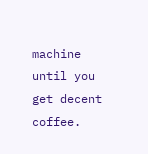machine until you get decent coffee.